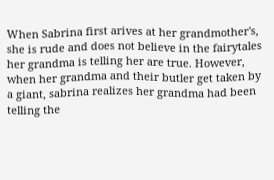When Sabrina first arives at her grandmother's, she is rude and does not believe in the fairytales her grandma is telling her are true. However, when her grandma and their butler get taken by a giant, sabrina realizes her grandma had been telling the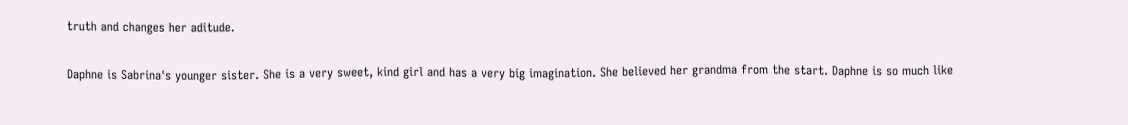truth and changes her aditude.


Daphne is Sabrina's younger sister. She is a very sweet, kind girl and has a very big imagination. She believed her grandma from the start. Daphne is so much like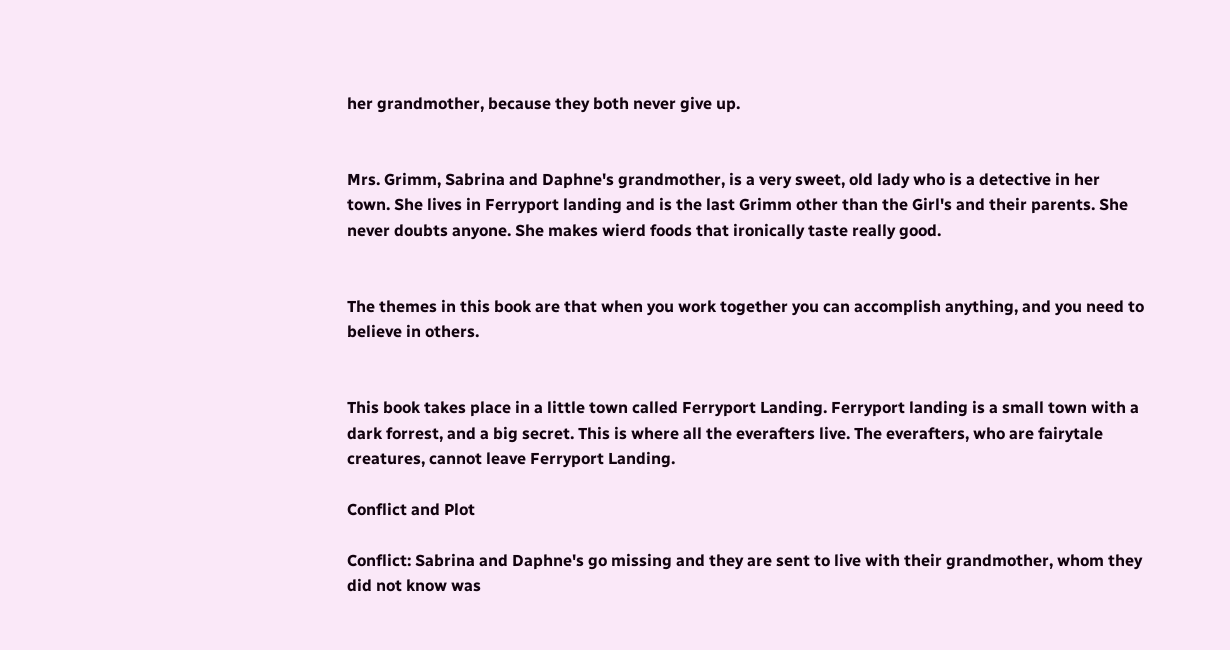her grandmother, because they both never give up.


Mrs. Grimm, Sabrina and Daphne's grandmother, is a very sweet, old lady who is a detective in her town. She lives in Ferryport landing and is the last Grimm other than the Girl's and their parents. She never doubts anyone. She makes wierd foods that ironically taste really good.


The themes in this book are that when you work together you can accomplish anything, and you need to believe in others.


This book takes place in a little town called Ferryport Landing. Ferryport landing is a small town with a dark forrest, and a big secret. This is where all the everafters live. The everafters, who are fairytale creatures, cannot leave Ferryport Landing.

Conflict and Plot

Conflict: Sabrina and Daphne's go missing and they are sent to live with their grandmother, whom they did not know was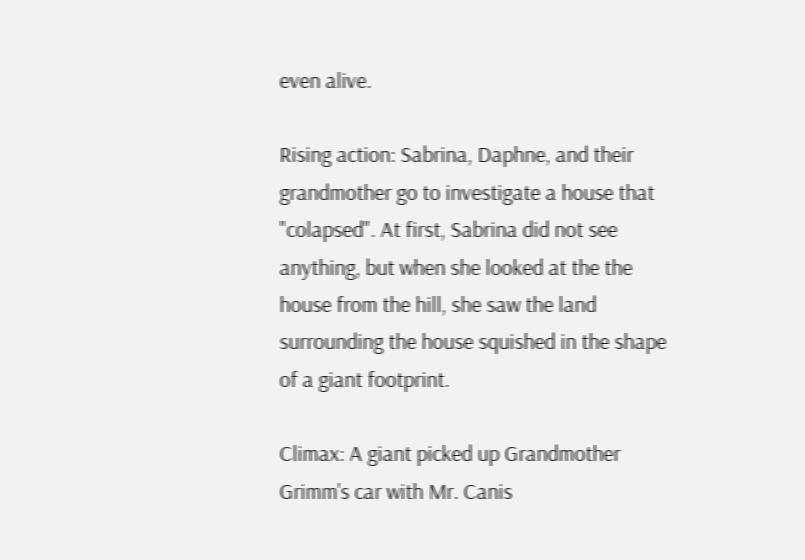even alive.

Rising action: Sabrina, Daphne, and their grandmother go to investigate a house that "colapsed". At first, Sabrina did not see anything, but when she looked at the the house from the hill, she saw the land surrounding the house squished in the shape of a giant footprint.

Climax: A giant picked up Grandmother Grimm's car with Mr. Canis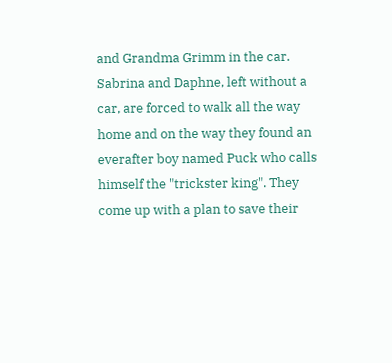and Grandma Grimm in the car. Sabrina and Daphne, left without a car, are forced to walk all the way home and on the way they found an everafter boy named Puck who calls himself the "trickster king". They come up with a plan to save their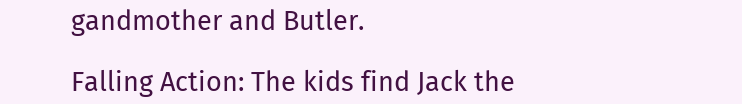gandmother and Butler.

Falling Action: The kids find Jack the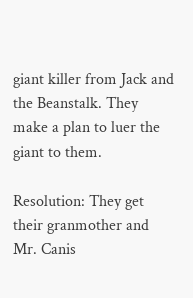giant killer from Jack and the Beanstalk. They make a plan to luer the giant to them.

Resolution: They get their granmother and Mr. Canis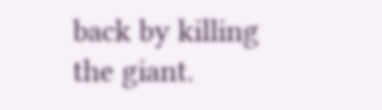back by killing the giant.